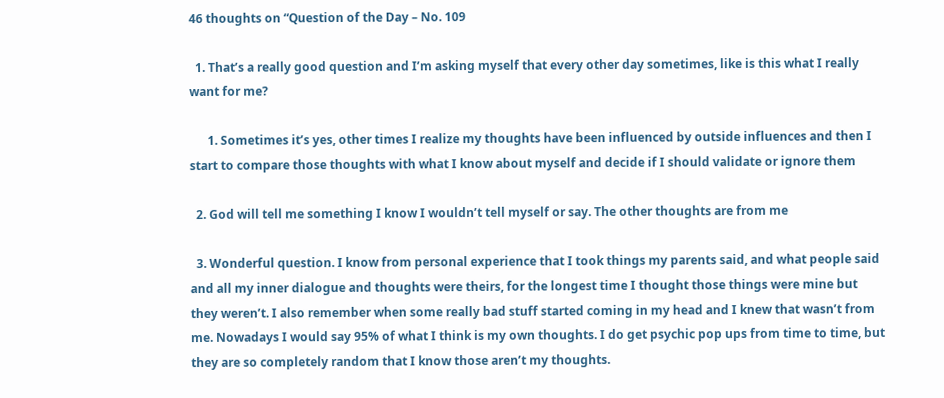46 thoughts on “Question of the Day – No. 109

  1. That’s a really good question and I’m asking myself that every other day sometimes, like is this what I really want for me?

      1. Sometimes it’s yes, other times I realize my thoughts have been influenced by outside influences and then I start to compare those thoughts with what I know about myself and decide if I should validate or ignore them

  2. God will tell me something I know I wouldn’t tell myself or say. The other thoughts are from me

  3. Wonderful question. I know from personal experience that I took things my parents said, and what people said and all my inner dialogue and thoughts were theirs, for the longest time I thought those things were mine but they weren’t. I also remember when some really bad stuff started coming in my head and I knew that wasn’t from me. Nowadays I would say 95% of what I think is my own thoughts. I do get psychic pop ups from time to time, but they are so completely random that I know those aren’t my thoughts.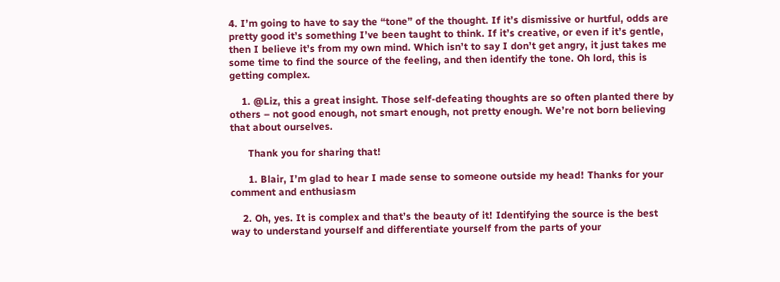4. I’m going to have to say the “tone” of the thought. If it’s dismissive or hurtful, odds are pretty good it’s something I’ve been taught to think. If it’s creative, or even if it’s gentle, then I believe it’s from my own mind. Which isn’t to say I don’t get angry, it just takes me some time to find the source of the feeling, and then identify the tone. Oh lord, this is getting complex.

    1. @Liz, this a great insight. Those self-defeating thoughts are so often planted there by others – not good enough, not smart enough, not pretty enough. We’re not born believing that about ourselves.

      Thank you for sharing that!

      1. Blair, I’m glad to hear I made sense to someone outside my head! Thanks for your comment and enthusiasm

    2. Oh, yes. It is complex and that’s the beauty of it! Identifying the source is the best way to understand yourself and differentiate yourself from the parts of your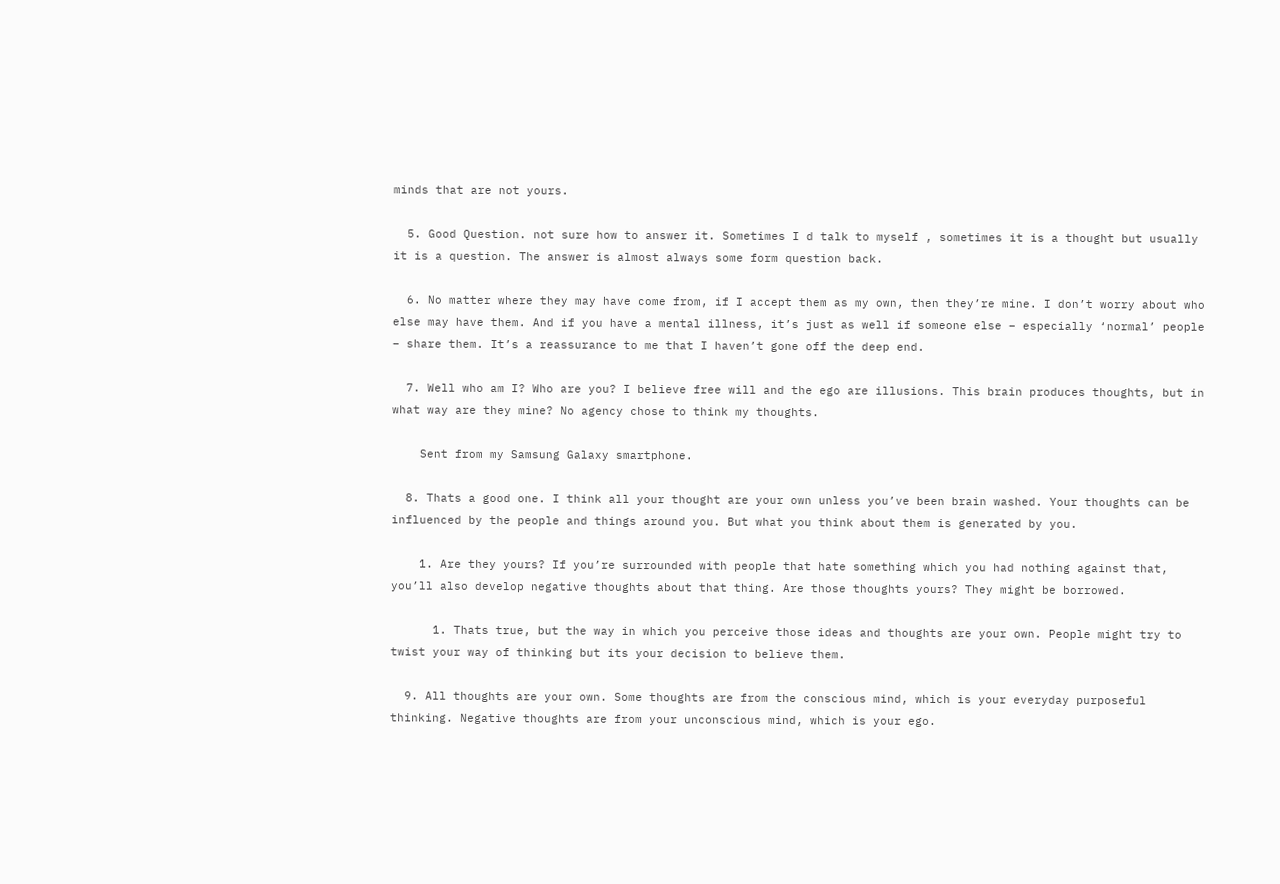minds that are not yours.

  5. Good Question. not sure how to answer it. Sometimes I d talk to myself , sometimes it is a thought but usually it is a question. The answer is almost always some form question back.

  6. No matter where they may have come from, if I accept them as my own, then they’re mine. I don’t worry about who else may have them. And if you have a mental illness, it’s just as well if someone else – especially ‘normal’ people – share them. It’s a reassurance to me that I haven’t gone off the deep end.

  7. Well who am I? Who are you? I believe free will and the ego are illusions. This brain produces thoughts, but in what way are they mine? No agency chose to think my thoughts.

    Sent from my Samsung Galaxy smartphone.

  8. Thats a good one. I think all your thought are your own unless you’ve been brain washed. Your thoughts can be influenced by the people and things around you. But what you think about them is generated by you.

    1. Are they yours? If you’re surrounded with people that hate something which you had nothing against that, you’ll also develop negative thoughts about that thing. Are those thoughts yours? They might be borrowed.

      1. Thats true, but the way in which you perceive those ideas and thoughts are your own. People might try to twist your way of thinking but its your decision to believe them.

  9. All thoughts are your own. Some thoughts are from the conscious mind, which is your everyday purposeful thinking. Negative thoughts are from your unconscious mind, which is your ego.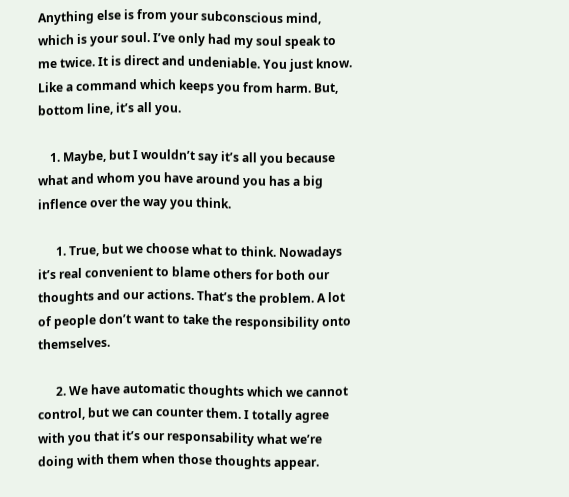Anything else is from your subconscious mind, which is your soul. I’ve only had my soul speak to me twice. It is direct and undeniable. You just know. Like a command which keeps you from harm. But, bottom line, it’s all you.

    1. Maybe, but I wouldn’t say it’s all you because what and whom you have around you has a big inflence over the way you think.

      1. True, but we choose what to think. Nowadays it’s real convenient to blame others for both our thoughts and our actions. That’s the problem. A lot of people don’t want to take the responsibility onto themselves.

      2. We have automatic thoughts which we cannot control, but we can counter them. I totally agree with you that it’s our responsability what we’re doing with them when those thoughts appear.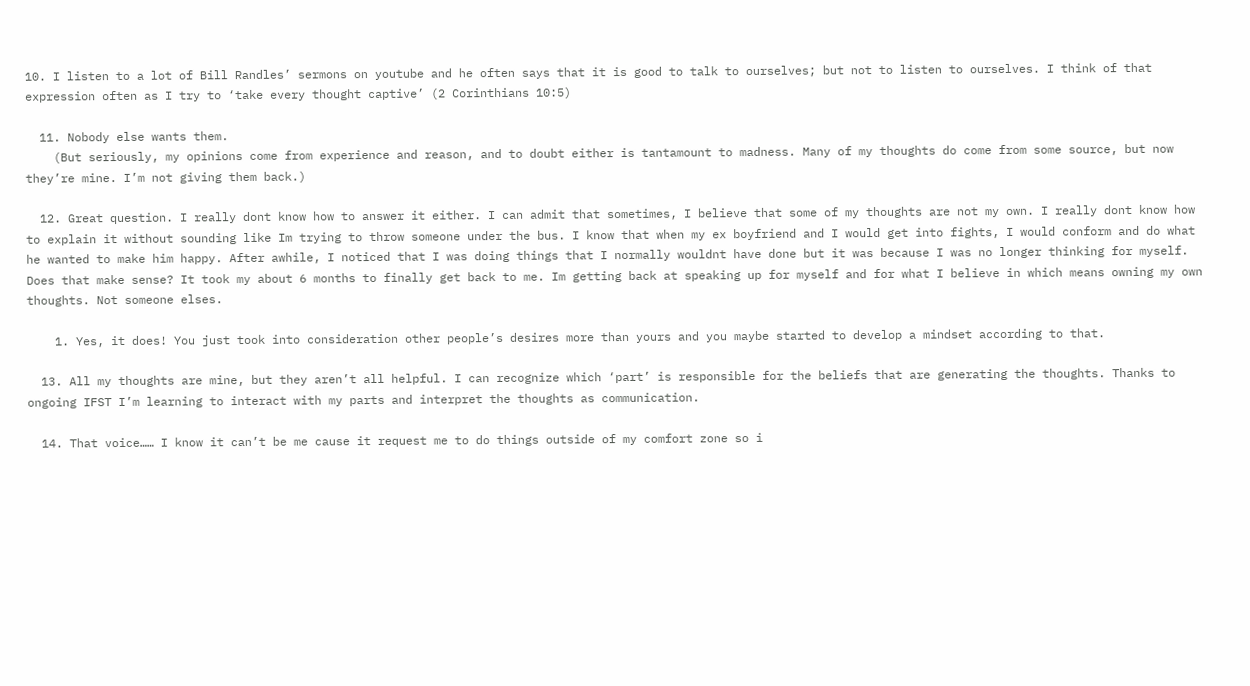10. I listen to a lot of Bill Randles’ sermons on youtube and he often says that it is good to talk to ourselves; but not to listen to ourselves. I think of that expression often as I try to ‘take every thought captive’ (2 Corinthians 10:5)

  11. Nobody else wants them.
    (But seriously, my opinions come from experience and reason, and to doubt either is tantamount to madness. Many of my thoughts do come from some source, but now they’re mine. I’m not giving them back.)

  12. Great question. I really dont know how to answer it either. I can admit that sometimes, I believe that some of my thoughts are not my own. I really dont know how to explain it without sounding like Im trying to throw someone under the bus. I know that when my ex boyfriend and I would get into fights, I would conform and do what he wanted to make him happy. After awhile, I noticed that I was doing things that I normally wouldnt have done but it was because I was no longer thinking for myself. Does that make sense? It took my about 6 months to finally get back to me. Im getting back at speaking up for myself and for what I believe in which means owning my own thoughts. Not someone elses.

    1. Yes, it does! You just took into consideration other people’s desires more than yours and you maybe started to develop a mindset according to that.

  13. All my thoughts are mine, but they aren’t all helpful. I can recognize which ‘part’ is responsible for the beliefs that are generating the thoughts. Thanks to ongoing IFST I’m learning to interact with my parts and interpret the thoughts as communication.

  14. That voice…… I know it can’t be me cause it request me to do things outside of my comfort zone so i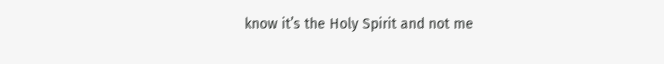know it’s the Holy Spirit and not me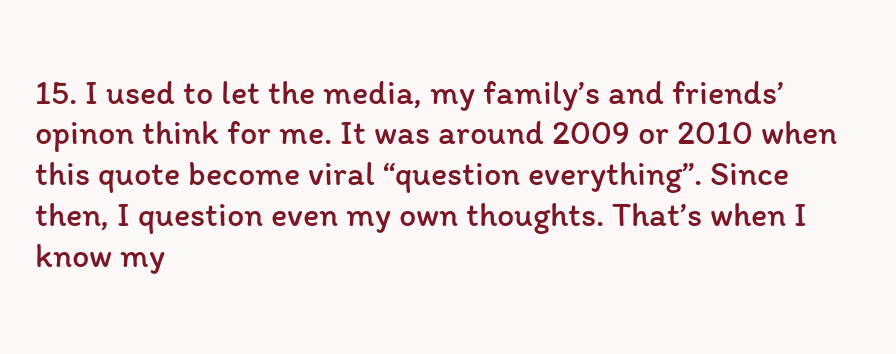15. I used to let the media, my family’s and friends’ opinon think for me. It was around 2009 or 2010 when this quote become viral “question everything”. Since then, I question even my own thoughts. That’s when I know my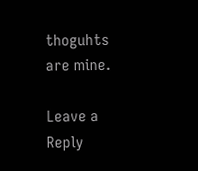thoguhts are mine.

Leave a Reply